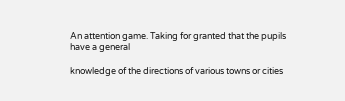An attention game. Taking for granted that the pupils have a general

knowledge of the directions of various towns or cities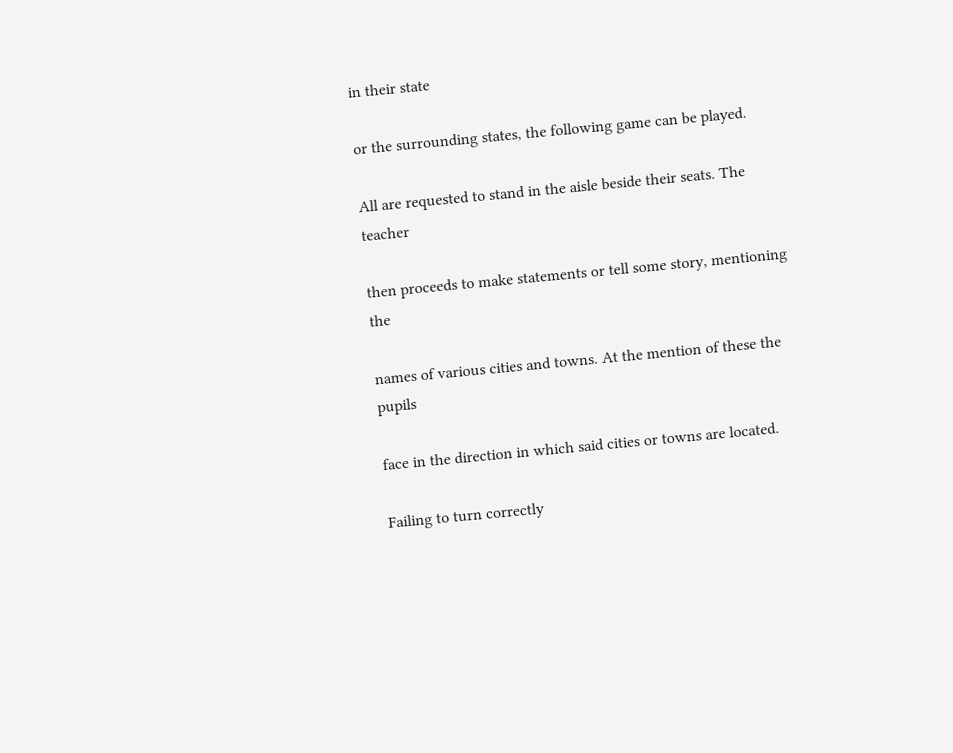in their state

or the surrounding states, the following game can be played.

All are requested to stand in the aisle beside their seats. The teacher

then proceeds to make statements or tell some story, mentioning the

names of various cities and towns. At the mention of these the pupils

face in the direction in which said cities or towns are located.

Failing to turn correctly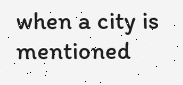when a city is mentioned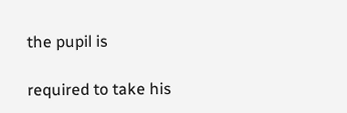the pupil is

required to take his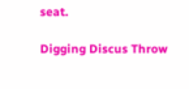seat.

Digging Discus Throw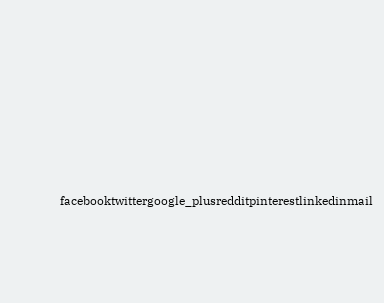facebooktwittergoogle_plusredditpinterestlinkedinmail